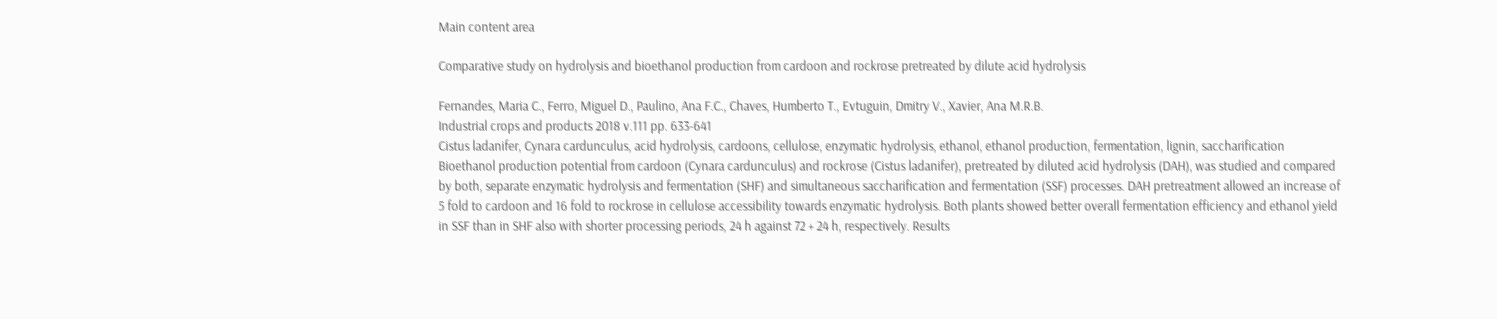Main content area

Comparative study on hydrolysis and bioethanol production from cardoon and rockrose pretreated by dilute acid hydrolysis

Fernandes, Maria C., Ferro, Miguel D., Paulino, Ana F.C., Chaves, Humberto T., Evtuguin, Dmitry V., Xavier, Ana M.R.B.
Industrial crops and products 2018 v.111 pp. 633-641
Cistus ladanifer, Cynara cardunculus, acid hydrolysis, cardoons, cellulose, enzymatic hydrolysis, ethanol, ethanol production, fermentation, lignin, saccharification
Bioethanol production potential from cardoon (Cynara cardunculus) and rockrose (Cistus ladanifer), pretreated by diluted acid hydrolysis (DAH), was studied and compared by both, separate enzymatic hydrolysis and fermentation (SHF) and simultaneous saccharification and fermentation (SSF) processes. DAH pretreatment allowed an increase of 5 fold to cardoon and 16 fold to rockrose in cellulose accessibility towards enzymatic hydrolysis. Both plants showed better overall fermentation efficiency and ethanol yield in SSF than in SHF also with shorter processing periods, 24 h against 72 + 24 h, respectively. Results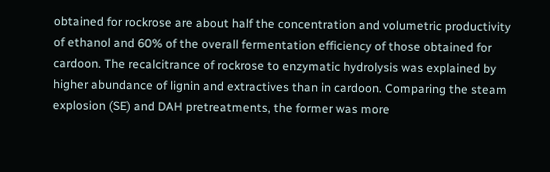obtained for rockrose are about half the concentration and volumetric productivity of ethanol and 60% of the overall fermentation efficiency of those obtained for cardoon. The recalcitrance of rockrose to enzymatic hydrolysis was explained by higher abundance of lignin and extractives than in cardoon. Comparing the steam explosion (SE) and DAH pretreatments, the former was more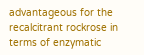advantageous for the recalcitrant rockrose in terms of enzymatic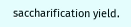saccharification yield.